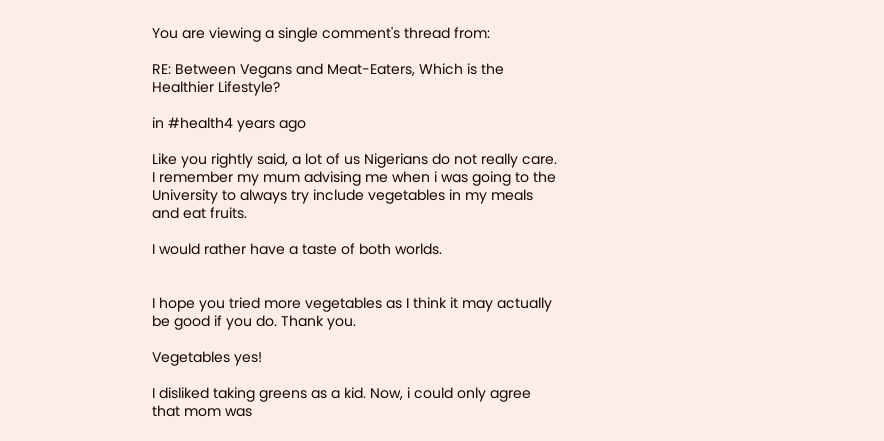You are viewing a single comment's thread from:

RE: Between Vegans and Meat-Eaters, Which is the Healthier Lifestyle?

in #health4 years ago

Like you rightly said, a lot of us Nigerians do not really care.
I remember my mum advising me when i was going to the University to always try include vegetables in my meals and eat fruits.

I would rather have a taste of both worlds.


I hope you tried more vegetables as I think it may actually be good if you do. Thank you.

Vegetables yes!

I disliked taking greens as a kid. Now, i could only agree that mom was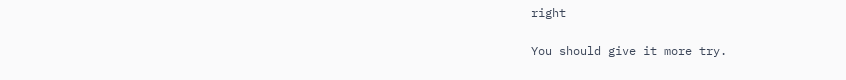right

You should give it more try.